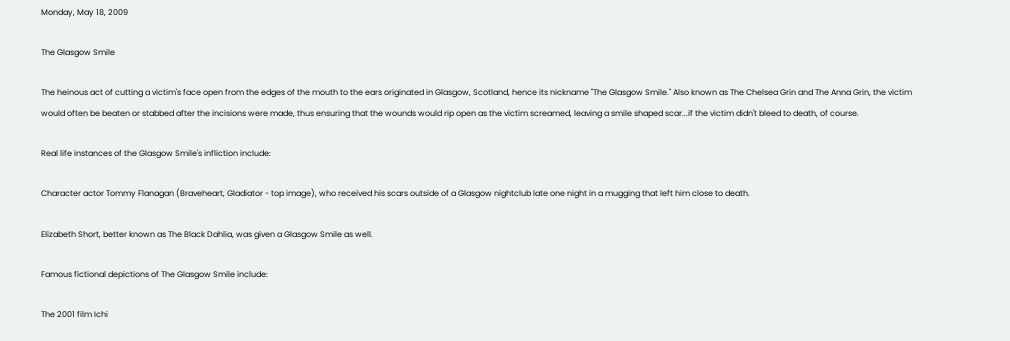Monday, May 18, 2009

The Glasgow Smile

The heinous act of cutting a victim's face open from the edges of the mouth to the ears originated in Glasgow, Scotland, hence its nickname "The Glasgow Smile." Also known as The Chelsea Grin and The Anna Grin, the victim would often be beaten or stabbed after the incisions were made, thus ensuring that the wounds would rip open as the victim screamed, leaving a smile shaped scar...if the victim didn't bleed to death, of course.

Real life instances of the Glasgow Smile's infliction include:

Character actor Tommy Flanagan (Braveheart, Gladiator - top image), who received his scars outside of a Glasgow nightclub late one night in a mugging that left him close to death.

Elizabeth Short, better known as The Black Dahlia, was given a Glasgow Smile as well.

Famous fictional depictions of The Glasgow Smile include:

The 2001 film Ichi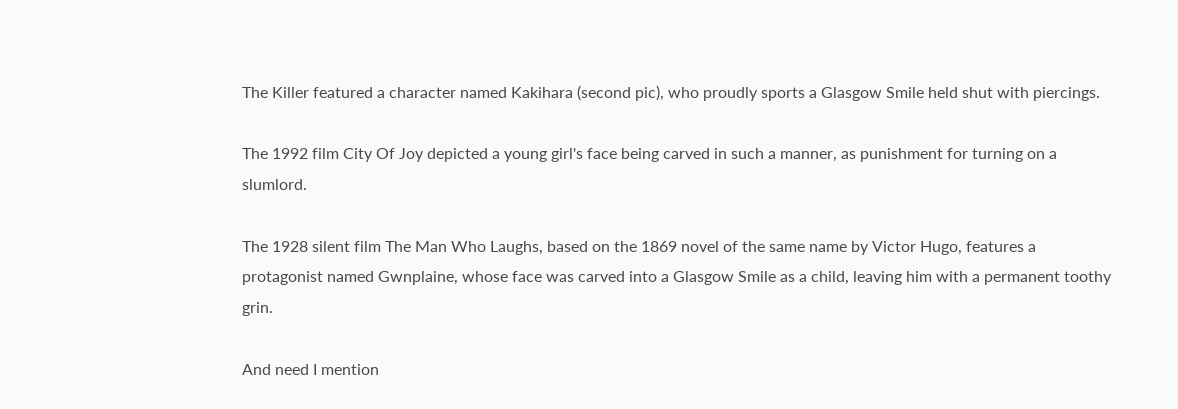The Killer featured a character named Kakihara (second pic), who proudly sports a Glasgow Smile held shut with piercings.

The 1992 film City Of Joy depicted a young girl's face being carved in such a manner, as punishment for turning on a slumlord.

The 1928 silent film The Man Who Laughs, based on the 1869 novel of the same name by Victor Hugo, features a protagonist named Gwnplaine, whose face was carved into a Glasgow Smile as a child, leaving him with a permanent toothy grin.

And need I mention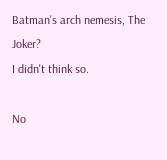Batman's arch nemesis, The Joker?
I didn't think so.

No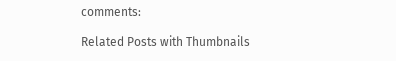comments:

Related Posts with Thumbnails